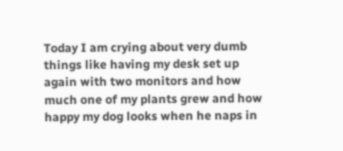Today I am crying about very dumb things like having my desk set up again with two monitors and how much one of my plants grew and how happy my dog looks when he naps in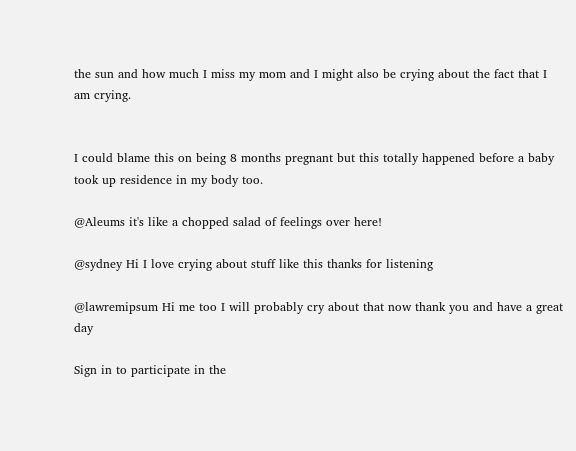the sun and how much I miss my mom and I might also be crying about the fact that I am crying.


I could blame this on being 8 months pregnant but this totally happened before a baby took up residence in my body too.

@Aleums it's like a chopped salad of feelings over here!

@sydney Hi I love crying about stuff like this thanks for listening

@lawremipsum Hi me too I will probably cry about that now thank you and have a great day

Sign in to participate in the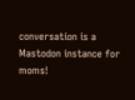conversation is a Mastodon instance for moms!